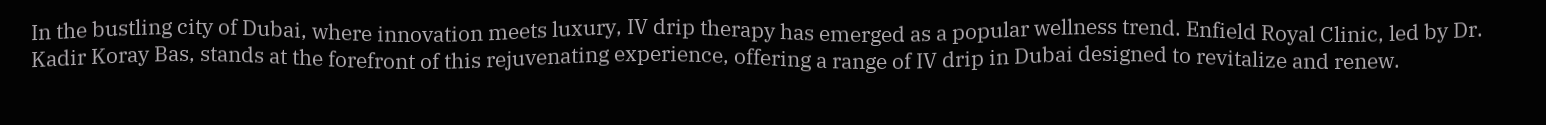In the bustling city of Dubai, where innovation meets luxury, IV drip therapy has emerged as a popular wellness trend. Enfield Royal Clinic, led by Dr. Kadir Koray Bas, stands at the forefront of this rejuvenating experience, offering a range of IV drip in Dubai designed to revitalize and renew.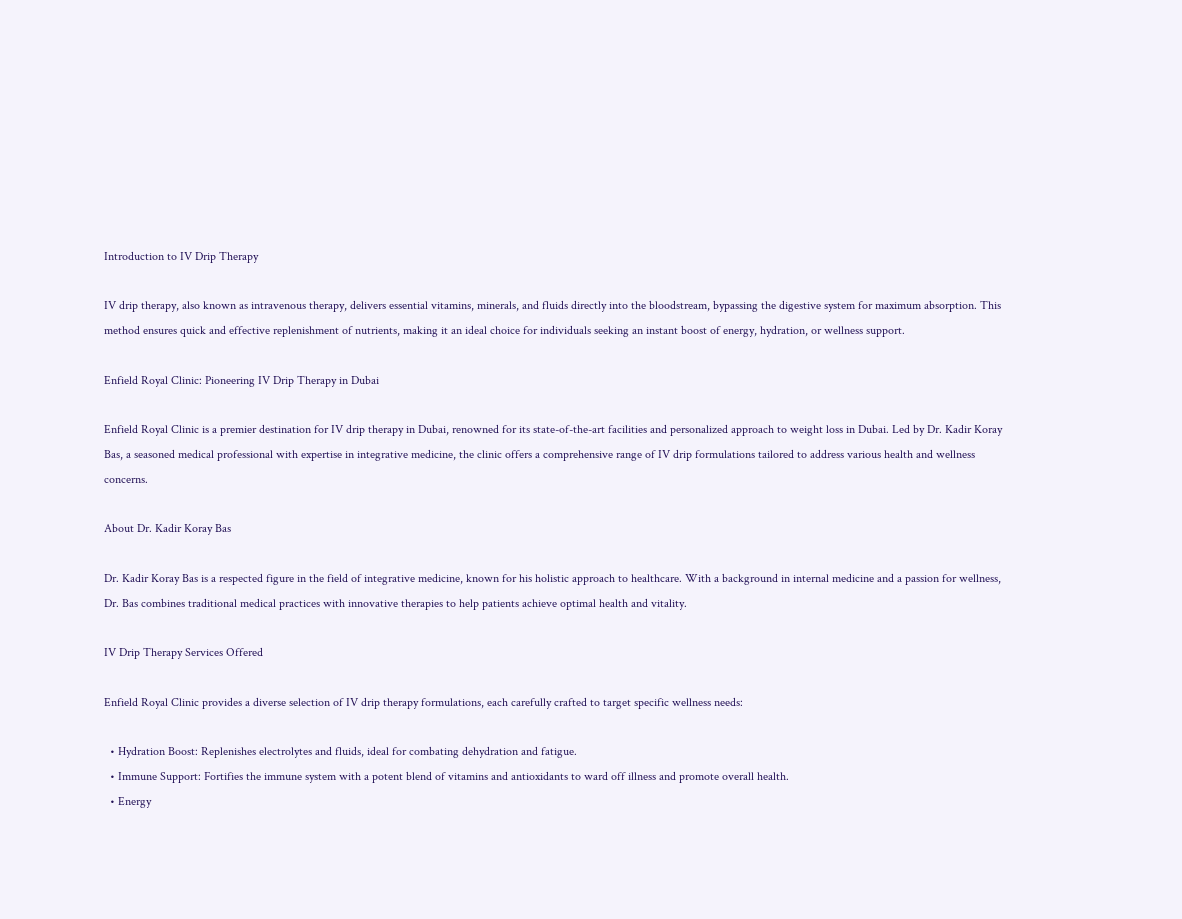Introduction to IV Drip Therapy

IV drip therapy, also known as intravenous therapy, delivers essential vitamins, minerals, and fluids directly into the bloodstream, bypassing the digestive system for maximum absorption. This method ensures quick and effective replenishment of nutrients, making it an ideal choice for individuals seeking an instant boost of energy, hydration, or wellness support.

Enfield Royal Clinic: Pioneering IV Drip Therapy in Dubai

Enfield Royal Clinic is a premier destination for IV drip therapy in Dubai, renowned for its state-of-the-art facilities and personalized approach to weight loss in Dubai. Led by Dr. Kadir Koray Bas, a seasoned medical professional with expertise in integrative medicine, the clinic offers a comprehensive range of IV drip formulations tailored to address various health and wellness concerns.

About Dr. Kadir Koray Bas

Dr. Kadir Koray Bas is a respected figure in the field of integrative medicine, known for his holistic approach to healthcare. With a background in internal medicine and a passion for wellness, Dr. Bas combines traditional medical practices with innovative therapies to help patients achieve optimal health and vitality.

IV Drip Therapy Services Offered

Enfield Royal Clinic provides a diverse selection of IV drip therapy formulations, each carefully crafted to target specific wellness needs:

  • Hydration Boost: Replenishes electrolytes and fluids, ideal for combating dehydration and fatigue.
  • Immune Support: Fortifies the immune system with a potent blend of vitamins and antioxidants to ward off illness and promote overall health.
  • Energy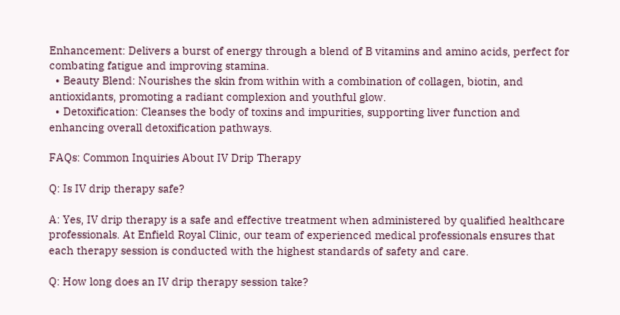Enhancement: Delivers a burst of energy through a blend of B vitamins and amino acids, perfect for combating fatigue and improving stamina.
  • Beauty Blend: Nourishes the skin from within with a combination of collagen, biotin, and antioxidants, promoting a radiant complexion and youthful glow.
  • Detoxification: Cleanses the body of toxins and impurities, supporting liver function and enhancing overall detoxification pathways.

FAQs: Common Inquiries About IV Drip Therapy

Q: Is IV drip therapy safe?

A: Yes, IV drip therapy is a safe and effective treatment when administered by qualified healthcare professionals. At Enfield Royal Clinic, our team of experienced medical professionals ensures that each therapy session is conducted with the highest standards of safety and care.

Q: How long does an IV drip therapy session take?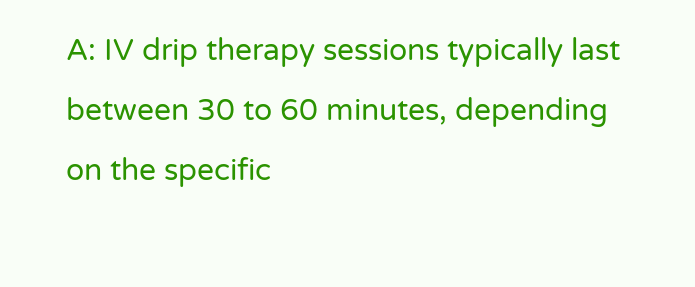A: IV drip therapy sessions typically last between 30 to 60 minutes, depending on the specific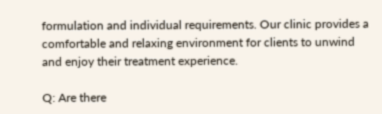formulation and individual requirements. Our clinic provides a comfortable and relaxing environment for clients to unwind and enjoy their treatment experience.

Q: Are there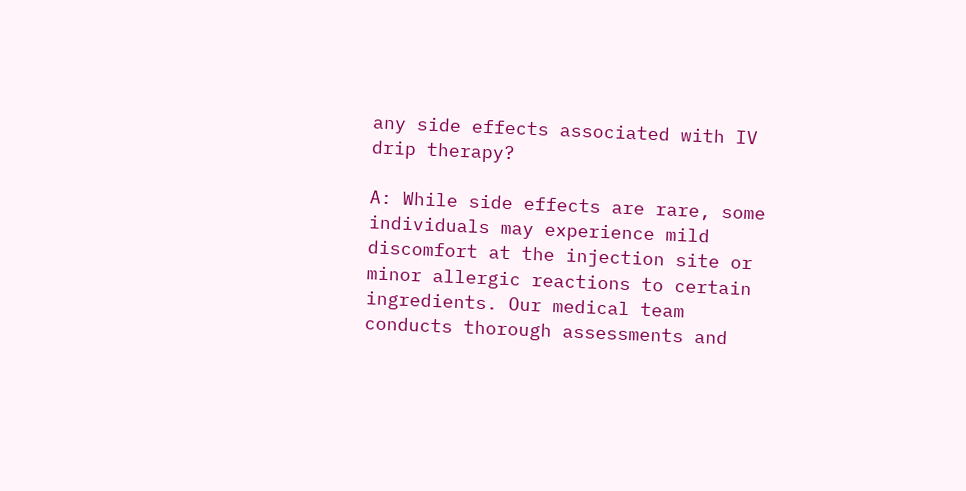any side effects associated with IV drip therapy?

A: While side effects are rare, some individuals may experience mild discomfort at the injection site or minor allergic reactions to certain ingredients. Our medical team conducts thorough assessments and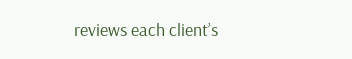reviews each client’s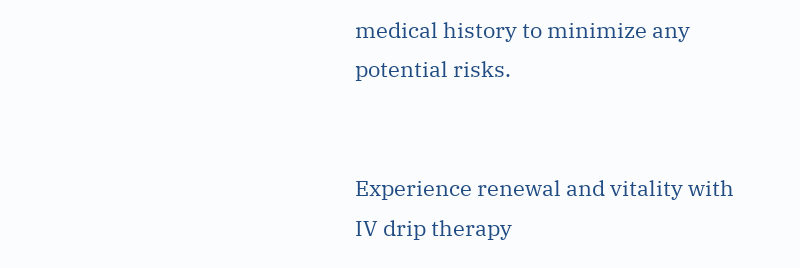medical history to minimize any potential risks.


Experience renewal and vitality with IV drip therapy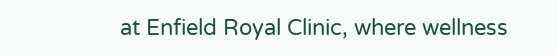at Enfield Royal Clinic, where wellness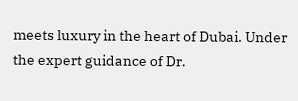meets luxury in the heart of Dubai. Under the expert guidance of Dr.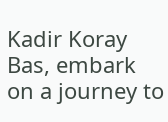Kadir Koray Bas, embark on a journey to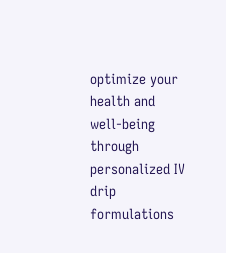optimize your health and well-being through personalized IV drip formulations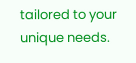tailored to your unique needs.